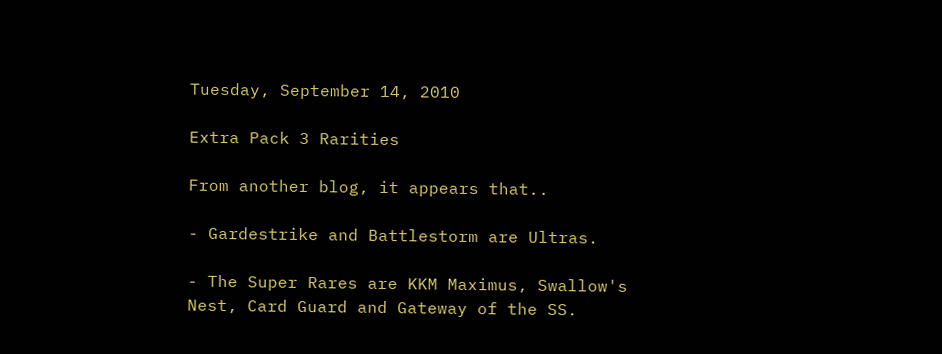Tuesday, September 14, 2010

Extra Pack 3 Rarities

From another blog, it appears that..

- Gardestrike and Battlestorm are Ultras.

- The Super Rares are KKM Maximus, Swallow's Nest, Card Guard and Gateway of the SS.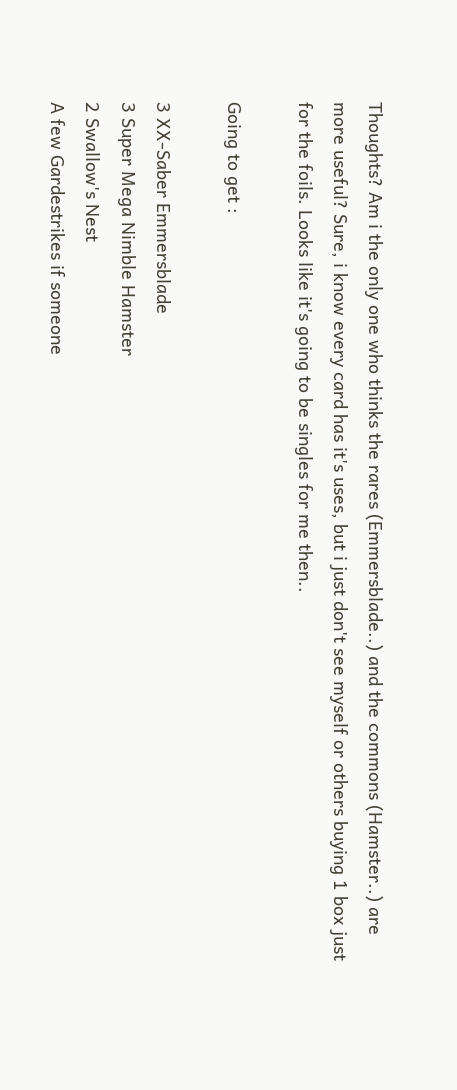Thoughts? Am i the only one who thinks the rares (Emmersblade..) and the commons (Hamster..) are more useful? Sure, i know every card has it's uses, but i just don't see myself or others buying 1 box just for the foils. Looks like it's going to be singles for me then..

Going to get :

3 XX-Saber Emmersblade
3 Super Mega Nimble Hamster
2 Swallow's Nest
A few Gardestrikes if someone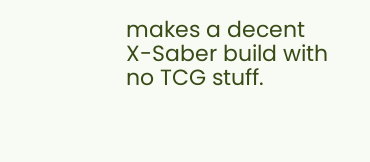makes a decent X-Saber build with no TCG stuff.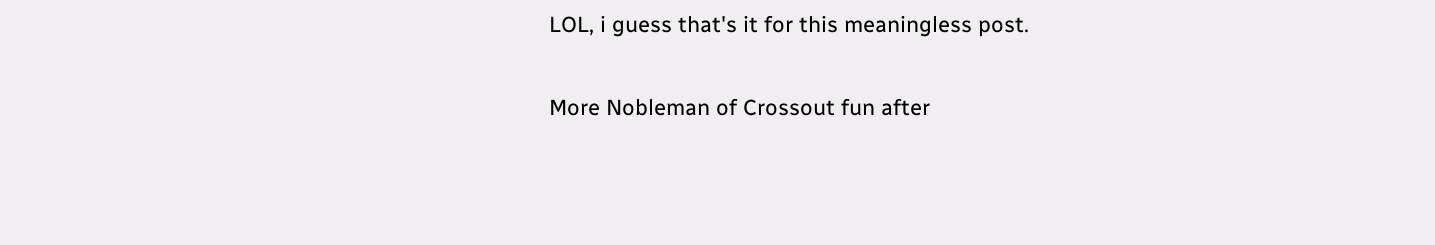LOL, i guess that's it for this meaningless post.

More Nobleman of Crossout fun after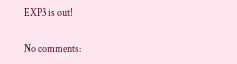EXP3 is out!


No comments: